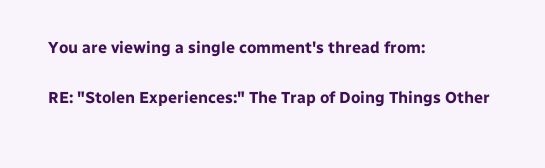You are viewing a single comment's thread from:

RE: "Stolen Experiences:" The Trap of Doing Things Other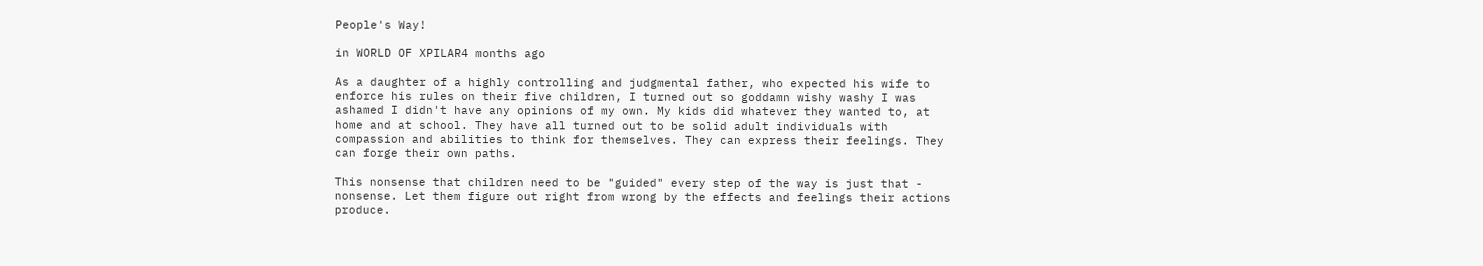People's Way!

in WORLD OF XPILAR4 months ago

As a daughter of a highly controlling and judgmental father, who expected his wife to enforce his rules on their five children, I turned out so goddamn wishy washy I was ashamed I didn't have any opinions of my own. My kids did whatever they wanted to, at home and at school. They have all turned out to be solid adult individuals with compassion and abilities to think for themselves. They can express their feelings. They can forge their own paths.

This nonsense that children need to be "guided" every step of the way is just that - nonsense. Let them figure out right from wrong by the effects and feelings their actions produce.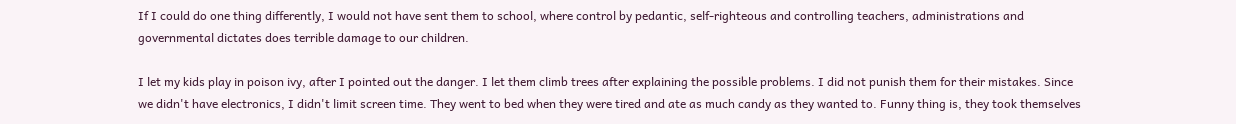If I could do one thing differently, I would not have sent them to school, where control by pedantic, self-righteous and controlling teachers, administrations and governmental dictates does terrible damage to our children.

I let my kids play in poison ivy, after I pointed out the danger. I let them climb trees after explaining the possible problems. I did not punish them for their mistakes. Since we didn't have electronics, I didn't limit screen time. They went to bed when they were tired and ate as much candy as they wanted to. Funny thing is, they took themselves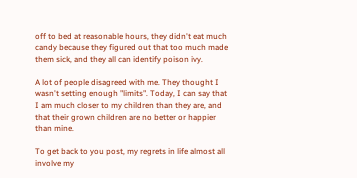off to bed at reasonable hours, they didn't eat much candy because they figured out that too much made them sick, and they all can identify poison ivy.

A lot of people disagreed with me. They thought I wasn't setting enough "limits". Today, I can say that I am much closer to my children than they are, and that their grown children are no better or happier than mine.

To get back to you post, my regrets in life almost all involve my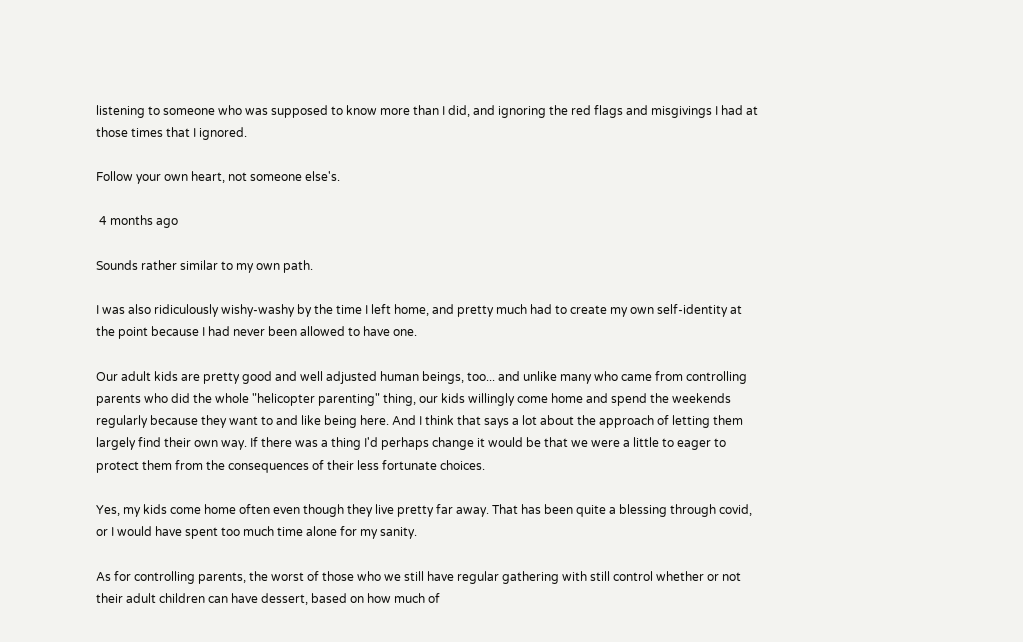listening to someone who was supposed to know more than I did, and ignoring the red flags and misgivings I had at those times that I ignored.

Follow your own heart, not someone else's.

 4 months ago

Sounds rather similar to my own path.

I was also ridiculously wishy-washy by the time I left home, and pretty much had to create my own self-identity at the point because I had never been allowed to have one.

Our adult kids are pretty good and well adjusted human beings, too... and unlike many who came from controlling parents who did the whole "helicopter parenting" thing, our kids willingly come home and spend the weekends regularly because they want to and like being here. And I think that says a lot about the approach of letting them largely find their own way. If there was a thing I'd perhaps change it would be that we were a little to eager to protect them from the consequences of their less fortunate choices.

Yes, my kids come home often even though they live pretty far away. That has been quite a blessing through covid, or I would have spent too much time alone for my sanity.

As for controlling parents, the worst of those who we still have regular gathering with still control whether or not their adult children can have dessert, based on how much of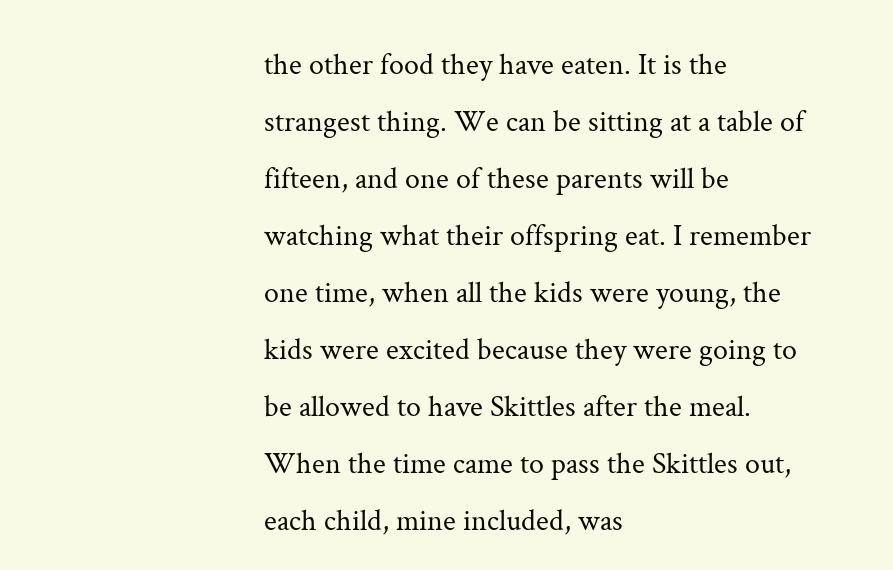the other food they have eaten. It is the strangest thing. We can be sitting at a table of fifteen, and one of these parents will be watching what their offspring eat. I remember one time, when all the kids were young, the kids were excited because they were going to be allowed to have Skittles after the meal. When the time came to pass the Skittles out, each child, mine included, was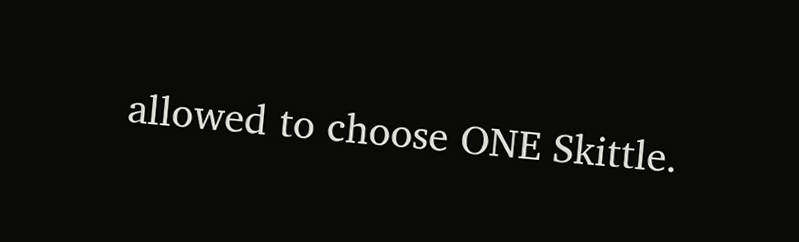allowed to choose ONE Skittle.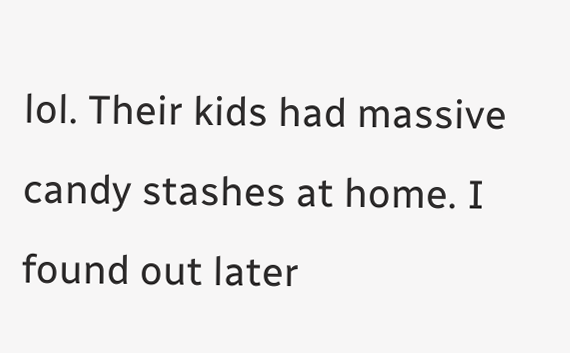lol. Their kids had massive candy stashes at home. I found out later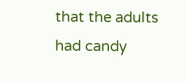that the adults had candy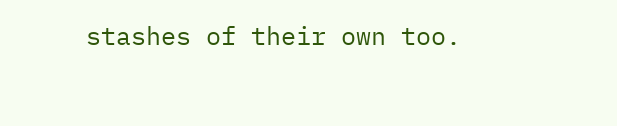stashes of their own too.